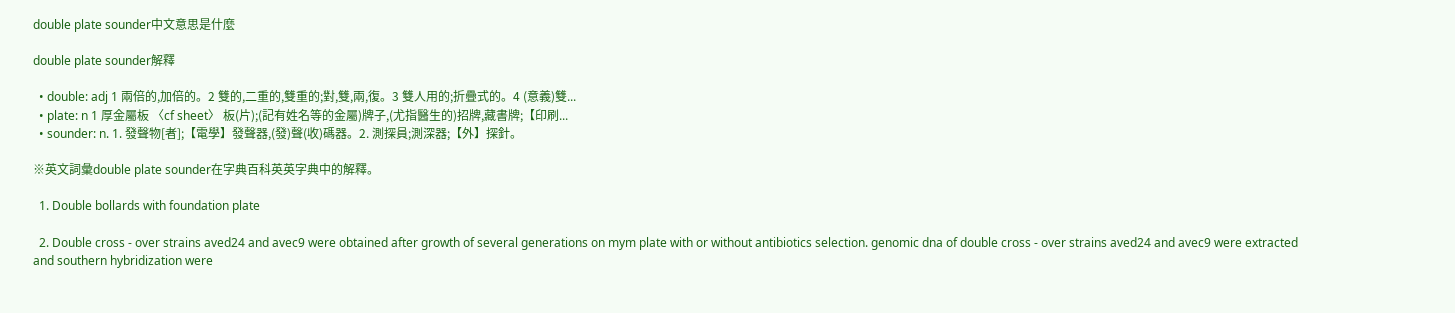double plate sounder中文意思是什麼

double plate sounder解釋

  • double: adj 1 兩倍的,加倍的。2 雙的,二重的,雙重的;對,雙,兩,復。3 雙人用的;折疊式的。4 (意義)雙...
  • plate: n 1 厚金屬板 〈cf sheet〉 板(片);(記有姓名等的金屬)牌子,(尤指醫生的)招牌,藏書牌;【印刷...
  • sounder: n. 1. 發聲物[者];【電學】發聲器,(發)聲(收)碼器。2. 測探員;測深器;【外】探針。

※英文詞彙double plate sounder在字典百科英英字典中的解釋。

  1. Double bollards with foundation plate

  2. Double cross - over strains aved24 and avec9 were obtained after growth of several generations on mym plate with or without antibiotics selection. genomic dna of double cross - over strains aved24 and avec9 were extracted and southern hybridization were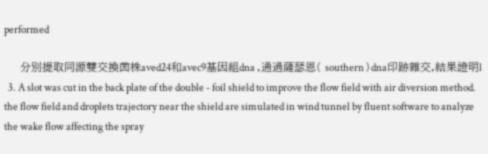performed

    分別提取同源雙交換茵株aved24和avec9基因組dna ,通過薩瑟恩( southern ) dna印跡雜交,結果證明l
  3. A slot was cut in the back plate of the double - foil shield to improve the flow field with air diversion method. the flow field and droplets trajectory near the shield are simulated in wind tunnel by fluent software to analyze the wake flow affecting the spray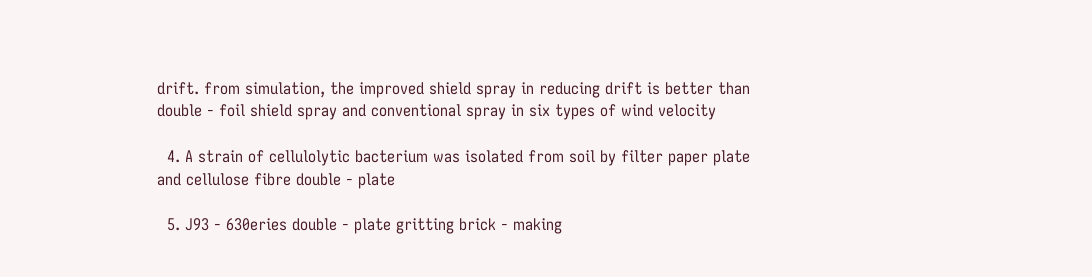drift. from simulation, the improved shield spray in reducing drift is better than double - foil shield spray and conventional spray in six types of wind velocity

  4. A strain of cellulolytic bacterium was isolated from soil by filter paper plate and cellulose fibre double - plate

  5. J93 - 630eries double - plate gritting brick - making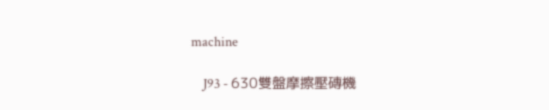machine

    J93 - 630雙盤摩擦壓磚機